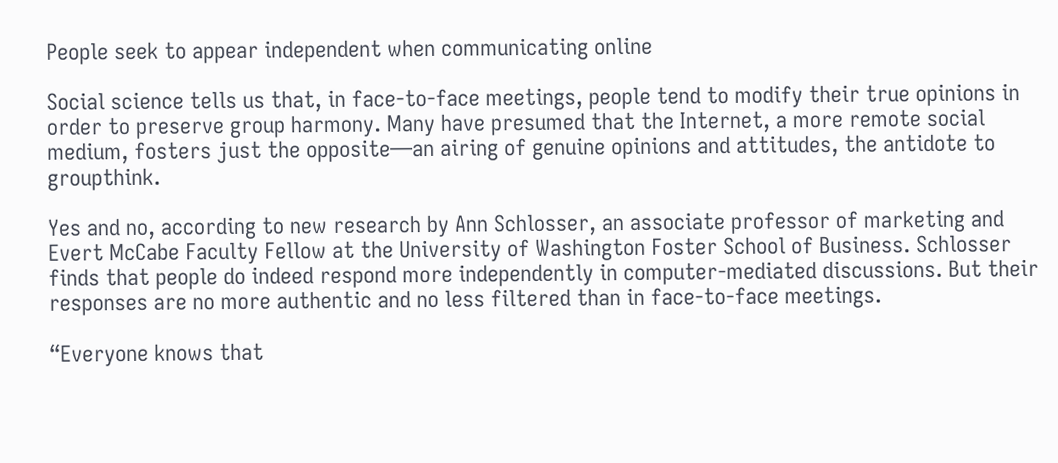People seek to appear independent when communicating online

Social science tells us that, in face-to-face meetings, people tend to modify their true opinions in order to preserve group harmony. Many have presumed that the Internet, a more remote social medium, fosters just the opposite—an airing of genuine opinions and attitudes, the antidote to groupthink.

Yes and no, according to new research by Ann Schlosser, an associate professor of marketing and Evert McCabe Faculty Fellow at the University of Washington Foster School of Business. Schlosser finds that people do indeed respond more independently in computer-mediated discussions. But their responses are no more authentic and no less filtered than in face-to-face meetings.

“Everyone knows that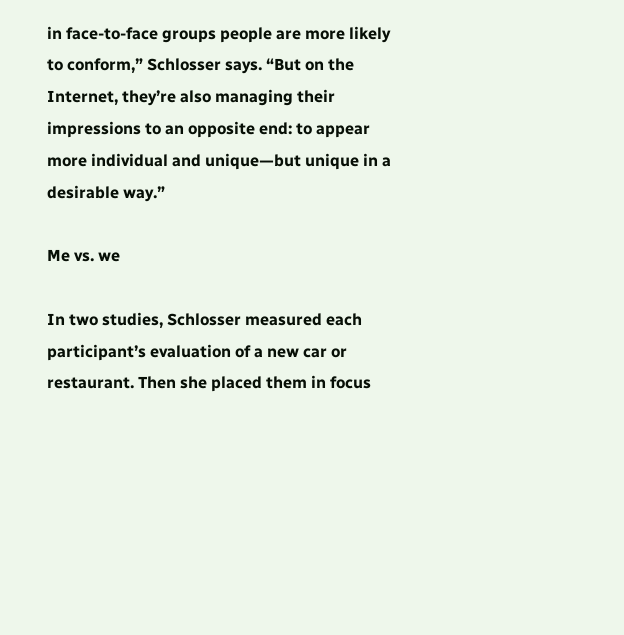in face-to-face groups people are more likely to conform,” Schlosser says. “But on the Internet, they’re also managing their impressions to an opposite end: to appear more individual and unique—but unique in a desirable way.”

Me vs. we

In two studies, Schlosser measured each participant’s evaluation of a new car or restaurant. Then she placed them in focus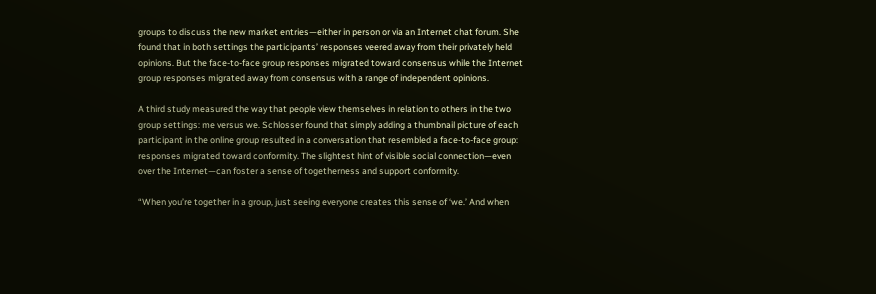groups to discuss the new market entries—either in person or via an Internet chat forum. She found that in both settings the participants’ responses veered away from their privately held opinions. But the face-to-face group responses migrated toward consensus while the Internet group responses migrated away from consensus with a range of independent opinions.

A third study measured the way that people view themselves in relation to others in the two group settings: me versus we. Schlosser found that simply adding a thumbnail picture of each participant in the online group resulted in a conversation that resembled a face-to-face group: responses migrated toward conformity. The slightest hint of visible social connection—even over the Internet—can foster a sense of togetherness and support conformity.

“When you’re together in a group, just seeing everyone creates this sense of ‘we.’ And when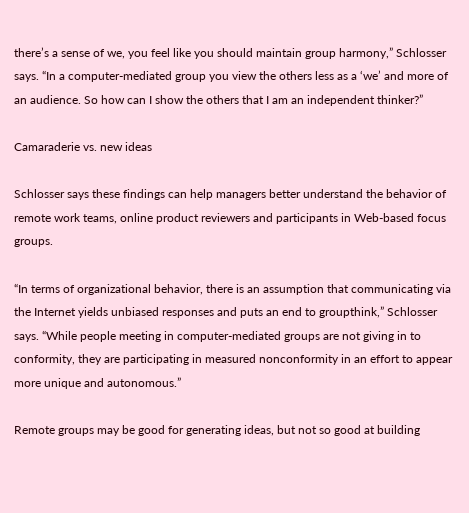there’s a sense of we, you feel like you should maintain group harmony,” Schlosser says. “In a computer-mediated group you view the others less as a ‘we’ and more of an audience. So how can I show the others that I am an independent thinker?”

Camaraderie vs. new ideas

Schlosser says these findings can help managers better understand the behavior of remote work teams, online product reviewers and participants in Web-based focus groups.

“In terms of organizational behavior, there is an assumption that communicating via the Internet yields unbiased responses and puts an end to groupthink,” Schlosser says. “While people meeting in computer-mediated groups are not giving in to conformity, they are participating in measured nonconformity in an effort to appear more unique and autonomous.”

Remote groups may be good for generating ideas, but not so good at building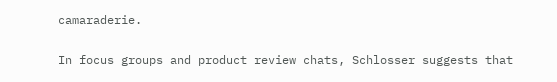camaraderie.

In focus groups and product review chats, Schlosser suggests that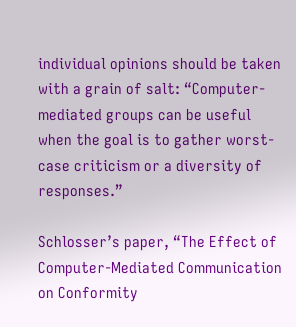individual opinions should be taken with a grain of salt: “Computer-mediated groups can be useful when the goal is to gather worst-case criticism or a diversity of responses.”

Schlosser’s paper, “The Effect of Computer-Mediated Communication on Conformity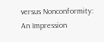versus Nonconformity: An Impression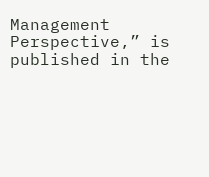Management Perspective,” is published in the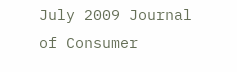July 2009 Journal of Consumer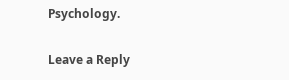Psychology.

Leave a Reply